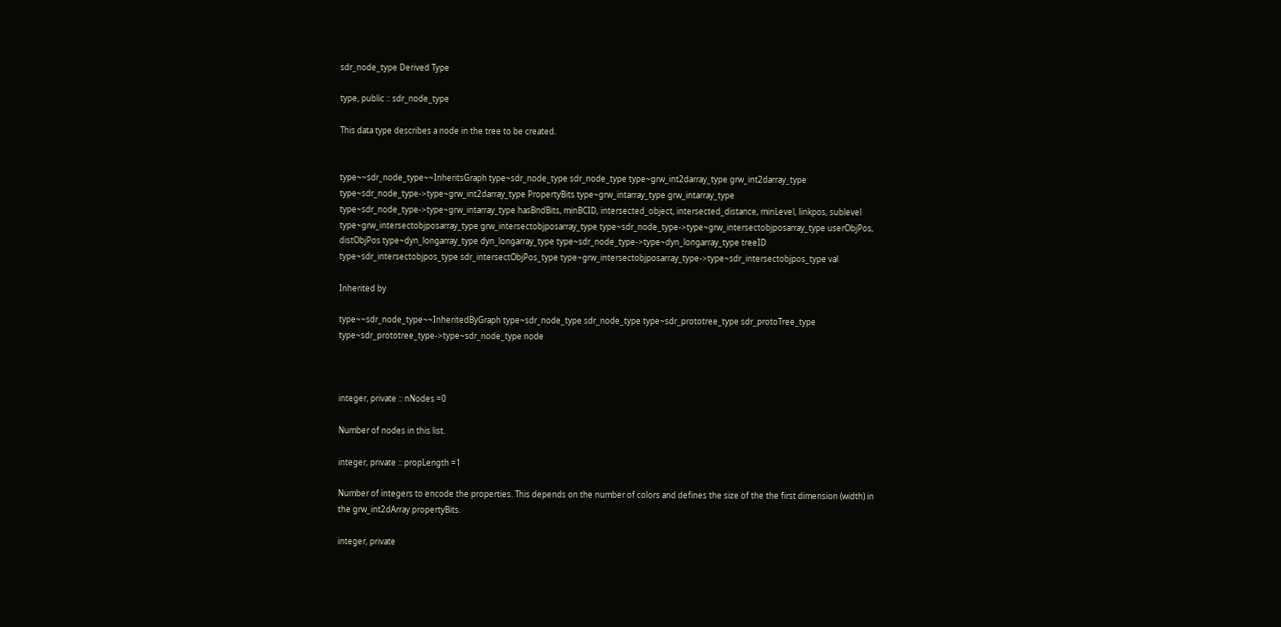sdr_node_type Derived Type

type, public :: sdr_node_type

This data type describes a node in the tree to be created.


type~~sdr_node_type~~InheritsGraph type~sdr_node_type sdr_node_type type~grw_int2darray_type grw_int2darray_type type~sdr_node_type->type~grw_int2darray_type PropertyBits type~grw_intarray_type grw_intarray_type type~sdr_node_type->type~grw_intarray_type hasBndBits, minBCID, intersected_object, intersected_distance, minLevel, linkpos, sublevel type~grw_intersectobjposarray_type grw_intersectobjposarray_type type~sdr_node_type->type~grw_intersectobjposarray_type userObjPos, distObjPos type~dyn_longarray_type dyn_longarray_type type~sdr_node_type->type~dyn_longarray_type treeID type~sdr_intersectobjpos_type sdr_intersectObjPos_type type~grw_intersectobjposarray_type->type~sdr_intersectobjpos_type val

Inherited by

type~~sdr_node_type~~InheritedByGraph type~sdr_node_type sdr_node_type type~sdr_prototree_type sdr_protoTree_type type~sdr_prototree_type->type~sdr_node_type node



integer, private :: nNodes =0

Number of nodes in this list.

integer, private :: propLength =1

Number of integers to encode the properties. This depends on the number of colors and defines the size of the the first dimension (width) in the grw_int2dArray propertyBits.

integer, private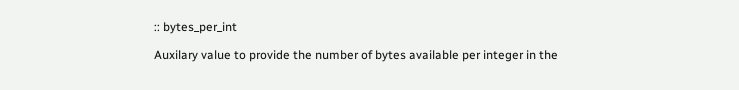:: bytes_per_int

Auxilary value to provide the number of bytes available per integer in the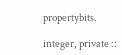propertybits.

integer, private ::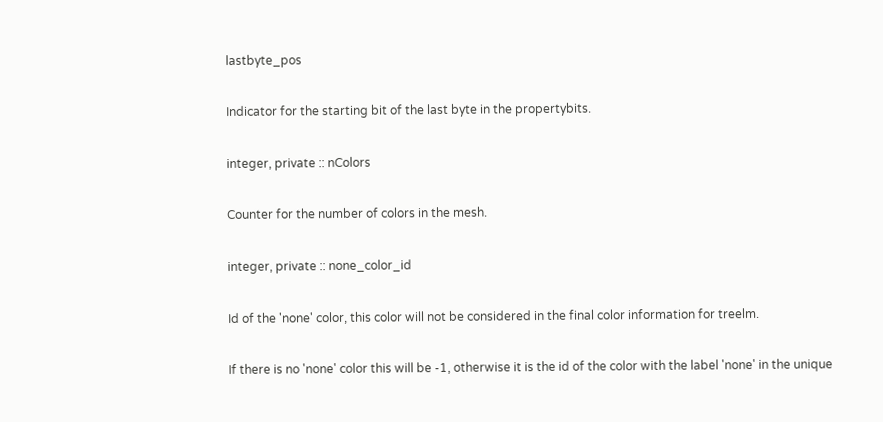lastbyte_pos

Indicator for the starting bit of the last byte in the propertybits.

integer, private :: nColors

Counter for the number of colors in the mesh.

integer, private :: none_color_id

Id of the 'none' color, this color will not be considered in the final color information for treelm.

If there is no 'none' color this will be -1, otherwise it is the id of the color with the label 'none' in the unique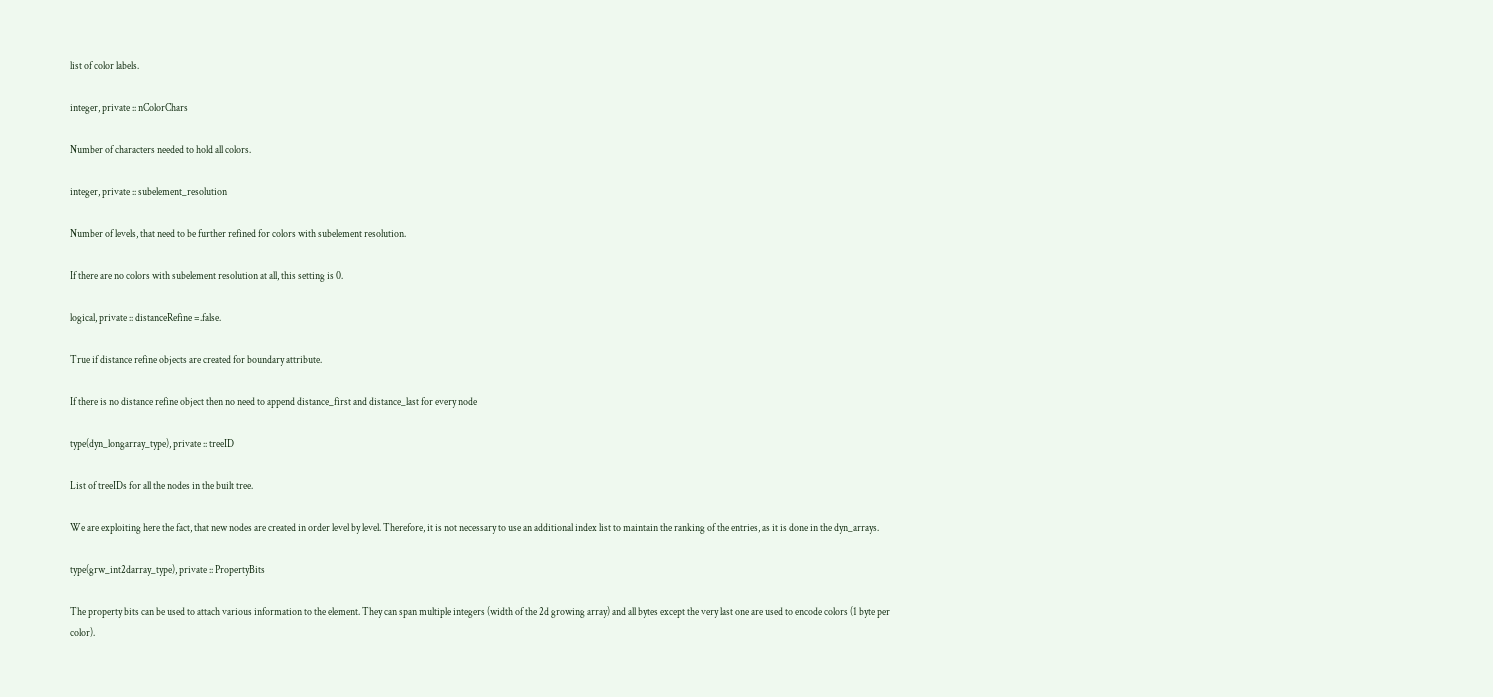list of color labels.

integer, private :: nColorChars

Number of characters needed to hold all colors.

integer, private :: subelement_resolution

Number of levels, that need to be further refined for colors with subelement resolution.

If there are no colors with subelement resolution at all, this setting is 0.

logical, private :: distanceRefine =.false.

True if distance refine objects are created for boundary attribute.

If there is no distance refine object then no need to append distance_first and distance_last for every node

type(dyn_longarray_type), private :: treeID

List of treeIDs for all the nodes in the built tree.

We are exploiting here the fact, that new nodes are created in order level by level. Therefore, it is not necessary to use an additional index list to maintain the ranking of the entries, as it is done in the dyn_arrays.

type(grw_int2darray_type), private :: PropertyBits

The property bits can be used to attach various information to the element. They can span multiple integers (width of the 2d growing array) and all bytes except the very last one are used to encode colors (1 byte per color).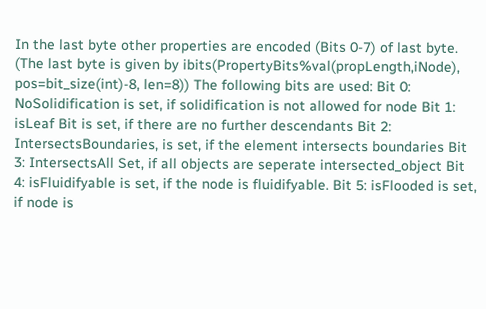In the last byte other properties are encoded (Bits 0-7) of last byte. (The last byte is given by ibits(PropertyBits%val(propLength,iNode), pos=bit_size(int)-8, len=8)) The following bits are used: Bit 0: NoSolidification is set, if solidification is not allowed for node Bit 1: isLeaf Bit is set, if there are no further descendants Bit 2: IntersectsBoundaries, is set, if the element intersects boundaries Bit 3: IntersectsAll Set, if all objects are seperate intersected_object Bit 4: isFluidifyable is set, if the node is fluidifyable. Bit 5: isFlooded is set, if node is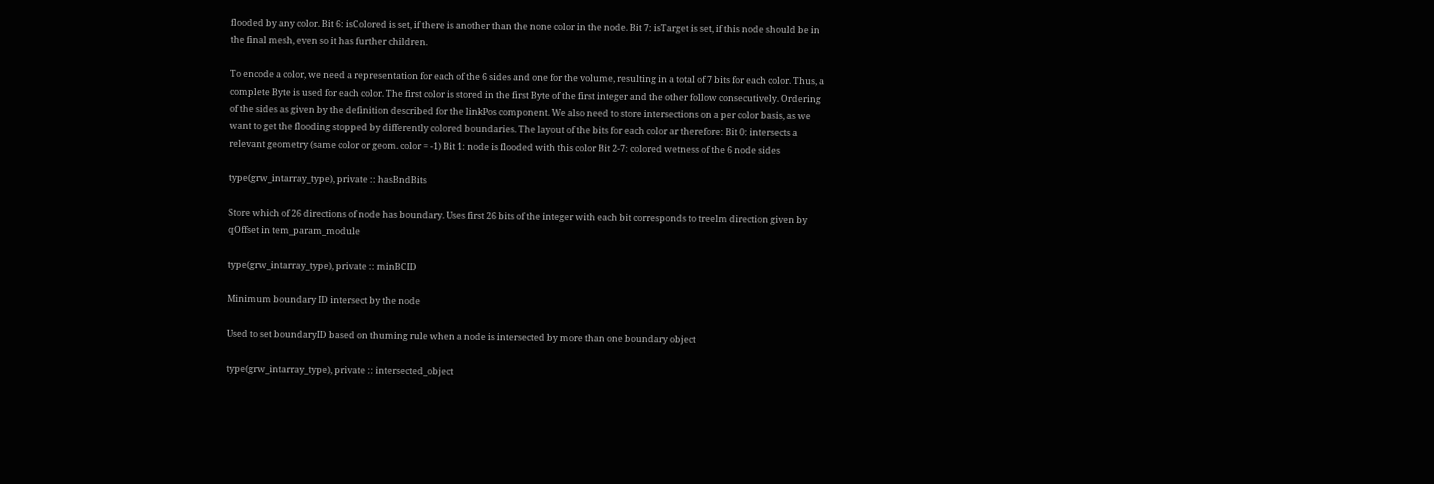flooded by any color. Bit 6: isColored is set, if there is another than the none color in the node. Bit 7: isTarget is set, if this node should be in the final mesh, even so it has further children.

To encode a color, we need a representation for each of the 6 sides and one for the volume, resulting in a total of 7 bits for each color. Thus, a complete Byte is used for each color. The first color is stored in the first Byte of the first integer and the other follow consecutively. Ordering of the sides as given by the definition described for the linkPos component. We also need to store intersections on a per color basis, as we want to get the flooding stopped by differently colored boundaries. The layout of the bits for each color ar therefore: Bit 0: intersects a relevant geometry (same color or geom. color = -1) Bit 1: node is flooded with this color Bit 2-7: colored wetness of the 6 node sides

type(grw_intarray_type), private :: hasBndBits

Store which of 26 directions of node has boundary. Uses first 26 bits of the integer with each bit corresponds to treelm direction given by qOffset in tem_param_module

type(grw_intarray_type), private :: minBCID

Minimum boundary ID intersect by the node

Used to set boundaryID based on thuming rule when a node is intersected by more than one boundary object

type(grw_intarray_type), private :: intersected_object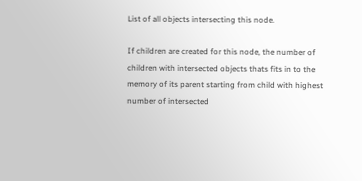List of all objects intersecting this node.

If children are created for this node, the number of children with intersected objects thats fits in to the memory of its parent starting from child with highest number of intersected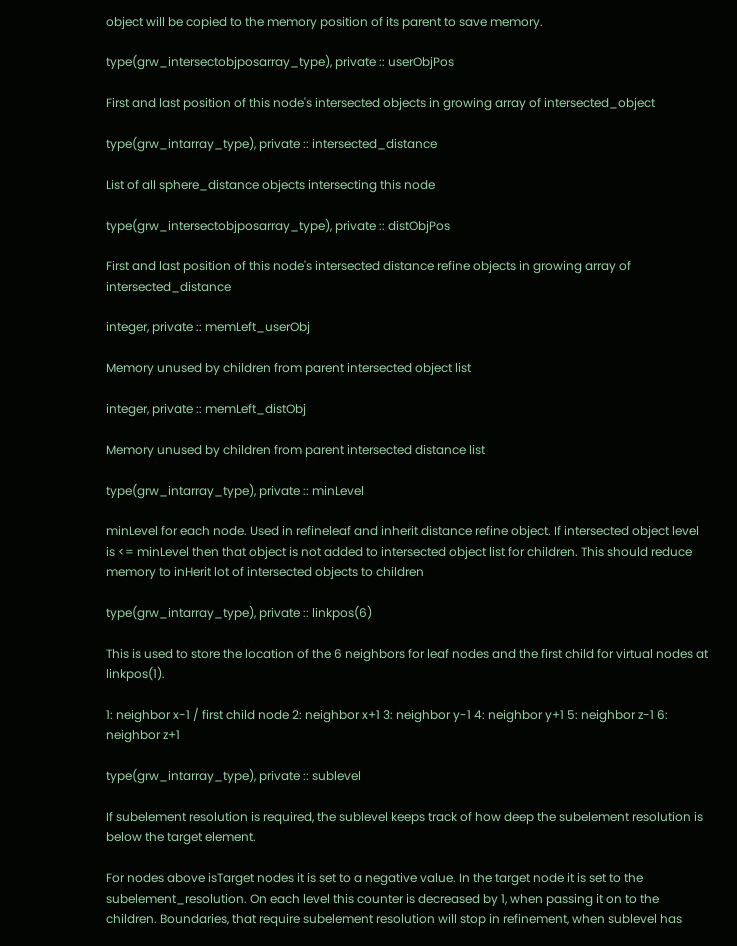object will be copied to the memory position of its parent to save memory.

type(grw_intersectobjposarray_type), private :: userObjPos

First and last position of this node's intersected objects in growing array of intersected_object

type(grw_intarray_type), private :: intersected_distance

List of all sphere_distance objects intersecting this node

type(grw_intersectobjposarray_type), private :: distObjPos

First and last position of this node's intersected distance refine objects in growing array of intersected_distance

integer, private :: memLeft_userObj

Memory unused by children from parent intersected object list

integer, private :: memLeft_distObj

Memory unused by children from parent intersected distance list

type(grw_intarray_type), private :: minLevel

minLevel for each node. Used in refineleaf and inherit distance refine object. If intersected object level is <= minLevel then that object is not added to intersected object list for children. This should reduce memory to inHerit lot of intersected objects to children

type(grw_intarray_type), private :: linkpos(6)

This is used to store the location of the 6 neighbors for leaf nodes and the first child for virtual nodes at linkpos(1).

1: neighbor x-1 / first child node 2: neighbor x+1 3: neighbor y-1 4: neighbor y+1 5: neighbor z-1 6: neighbor z+1

type(grw_intarray_type), private :: sublevel

If subelement resolution is required, the sublevel keeps track of how deep the subelement resolution is below the target element.

For nodes above isTarget nodes it is set to a negative value. In the target node it is set to the subelement_resolution. On each level this counter is decreased by 1, when passing it on to the children. Boundaries, that require subelement resolution will stop in refinement, when sublevel has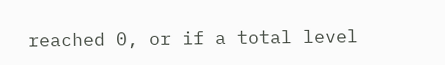reached 0, or if a total level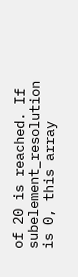of 20 is reached. If subelement_resolution is 0, this array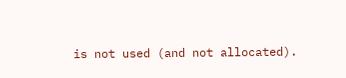is not used (and not allocated).